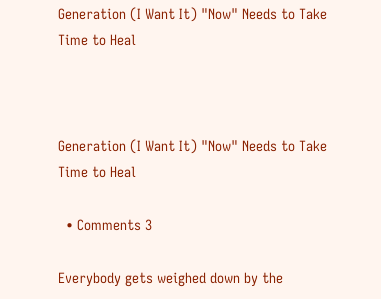Generation (I Want It) "Now" Needs to Take Time to Heal



Generation (I Want It) "Now" Needs to Take Time to Heal

  • Comments 3

Everybody gets weighed down by the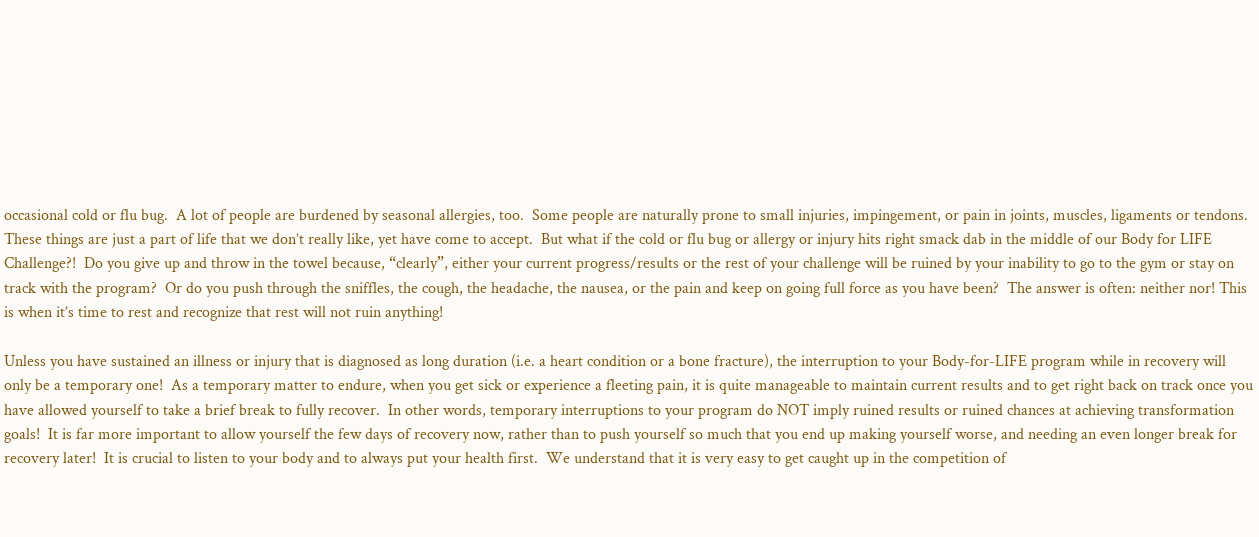occasional cold or flu bug.  A lot of people are burdened by seasonal allergies, too.  Some people are naturally prone to small injuries, impingement, or pain in joints, muscles, ligaments or tendons. These things are just a part of life that we don’t really like, yet have come to accept.  But what if the cold or flu bug or allergy or injury hits right smack dab in the middle of our Body for LIFE Challenge?!  Do you give up and throw in the towel because, “clearly”, either your current progress/results or the rest of your challenge will be ruined by your inability to go to the gym or stay on track with the program?  Or do you push through the sniffles, the cough, the headache, the nausea, or the pain and keep on going full force as you have been?  The answer is often: neither nor! This is when it’s time to rest and recognize that rest will not ruin anything!

Unless you have sustained an illness or injury that is diagnosed as long duration (i.e. a heart condition or a bone fracture), the interruption to your Body-for-LIFE program while in recovery will only be a temporary one!  As a temporary matter to endure, when you get sick or experience a fleeting pain, it is quite manageable to maintain current results and to get right back on track once you have allowed yourself to take a brief break to fully recover.  In other words, temporary interruptions to your program do NOT imply ruined results or ruined chances at achieving transformation goals!  It is far more important to allow yourself the few days of recovery now, rather than to push yourself so much that you end up making yourself worse, and needing an even longer break for recovery later!  It is crucial to listen to your body and to always put your health first.  We understand that it is very easy to get caught up in the competition of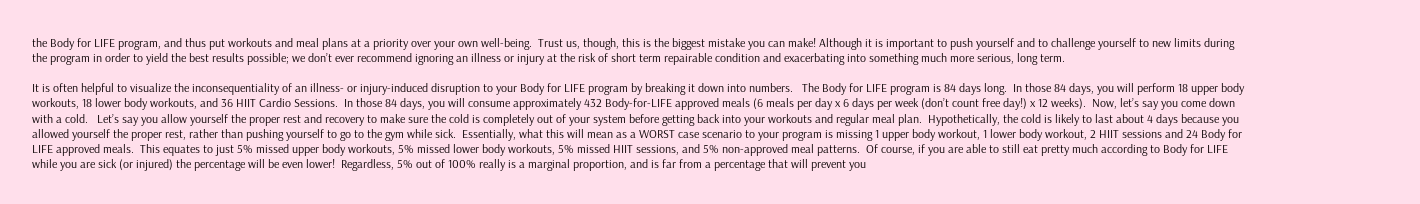the Body for LIFE program, and thus put workouts and meal plans at a priority over your own well-being.  Trust us, though, this is the biggest mistake you can make! Although it is important to push yourself and to challenge yourself to new limits during the program in order to yield the best results possible; we don’t ever recommend ignoring an illness or injury at the risk of short term repairable condition and exacerbating into something much more serious, long term.

It is often helpful to visualize the inconsequentiality of an illness- or injury-induced disruption to your Body for LIFE program by breaking it down into numbers.   The Body for LIFE program is 84 days long.  In those 84 days, you will perform 18 upper body workouts, 18 lower body workouts, and 36 HIIT Cardio Sessions.  In those 84 days, you will consume approximately 432 Body-for-LIFE approved meals (6 meals per day x 6 days per week (don’t count free day!) x 12 weeks).  Now, let’s say you come down with a cold.   Let’s say you allow yourself the proper rest and recovery to make sure the cold is completely out of your system before getting back into your workouts and regular meal plan.  Hypothetically, the cold is likely to last about 4 days because you allowed yourself the proper rest, rather than pushing yourself to go to the gym while sick.  Essentially, what this will mean as a WORST case scenario to your program is missing 1 upper body workout, 1 lower body workout, 2 HIIT sessions and 24 Body for LIFE approved meals.  This equates to just 5% missed upper body workouts, 5% missed lower body workouts, 5% missed HIIT sessions, and 5% non-approved meal patterns.  Of course, if you are able to still eat pretty much according to Body for LIFE while you are sick (or injured) the percentage will be even lower!  Regardless, 5% out of 100% really is a marginal proportion, and is far from a percentage that will prevent you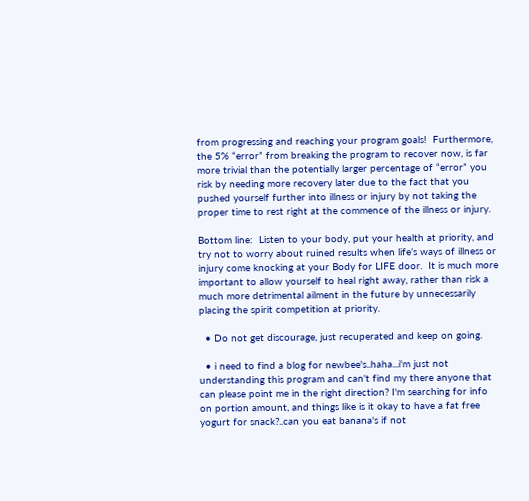from progressing and reaching your program goals!  Furthermore, the 5% “error” from breaking the program to recover now, is far more trivial than the potentially larger percentage of “error” you risk by needing more recovery later due to the fact that you pushed yourself further into illness or injury by not taking the proper time to rest right at the commence of the illness or injury.

Bottom line:  Listen to your body, put your health at priority, and try not to worry about ruined results when life’s ways of illness or injury come knocking at your Body for LIFE door.  It is much more important to allow yourself to heal right away, rather than risk a much more detrimental ailment in the future by unnecessarily placing the spirit competition at priority.

  • Do not get discourage, just recuperated and keep on going.

  • i need to find a blog for newbee's..haha...i'm just not understanding this program and can't find my there anyone that can please point me in the right direction? I'm searching for info on portion amount, and things like is it okay to have a fat free yogurt for snack?..can you eat banana's if not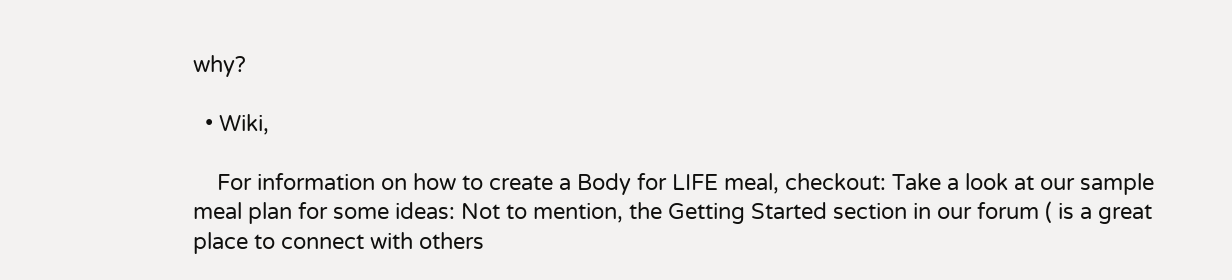why?

  • Wiki,

    For information on how to create a Body for LIFE meal, checkout: Take a look at our sample meal plan for some ideas: Not to mention, the Getting Started section in our forum ( is a great place to connect with others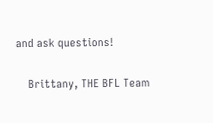and ask questions!

    Brittany, THE BFL Team